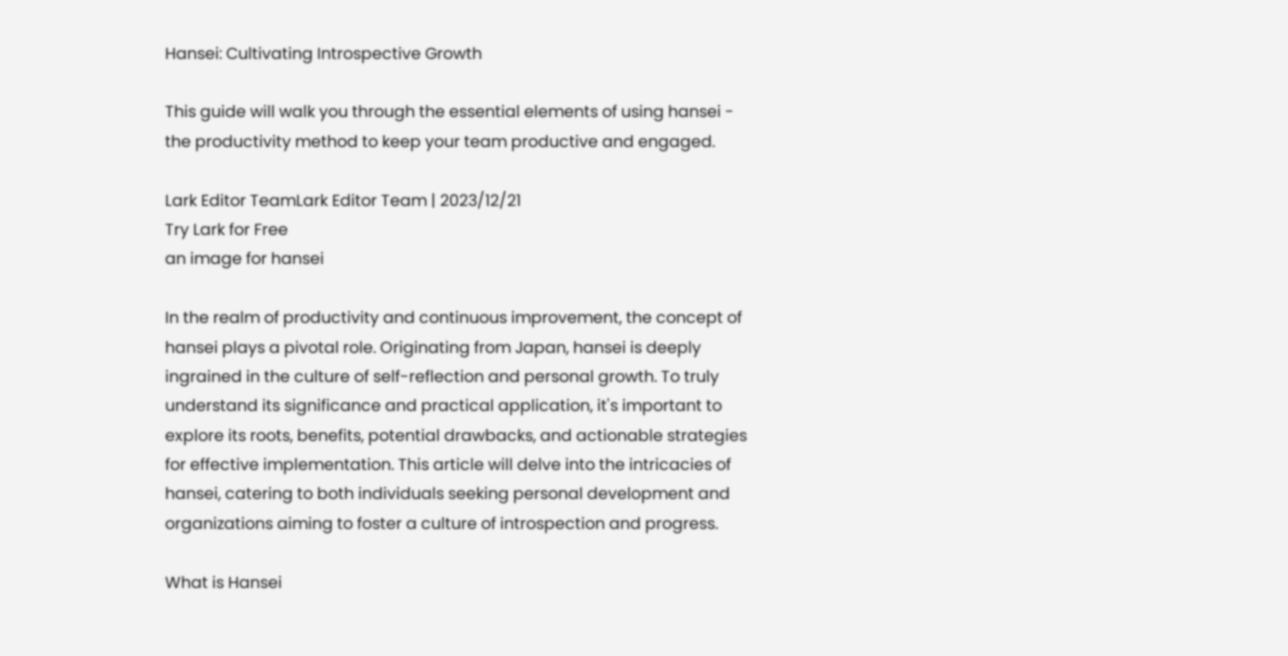Hansei: Cultivating Introspective Growth

This guide will walk you through the essential elements of using hansei - the productivity method to keep your team productive and engaged.

Lark Editor TeamLark Editor Team | 2023/12/21
Try Lark for Free
an image for hansei

In the realm of productivity and continuous improvement, the concept of hansei plays a pivotal role. Originating from Japan, hansei is deeply ingrained in the culture of self-reflection and personal growth. To truly understand its significance and practical application, it's important to explore its roots, benefits, potential drawbacks, and actionable strategies for effective implementation. This article will delve into the intricacies of hansei, catering to both individuals seeking personal development and organizations aiming to foster a culture of introspection and progress.

What is Hansei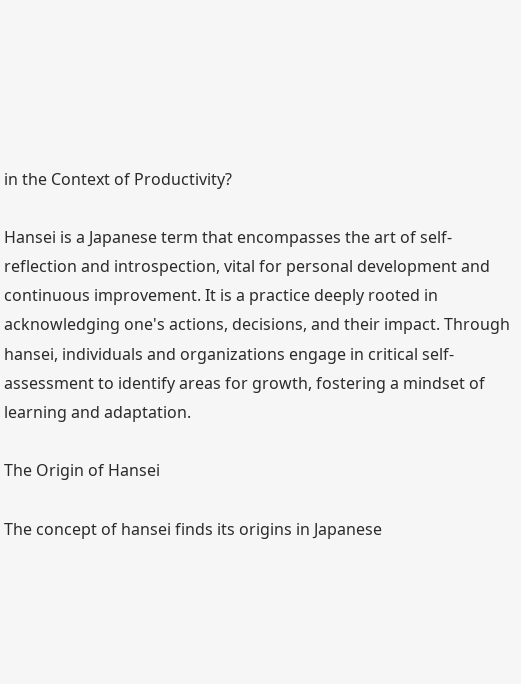in the Context of Productivity?

Hansei is a Japanese term that encompasses the art of self-reflection and introspection, vital for personal development and continuous improvement. It is a practice deeply rooted in acknowledging one's actions, decisions, and their impact. Through hansei, individuals and organizations engage in critical self-assessment to identify areas for growth, fostering a mindset of learning and adaptation.

The Origin of Hansei

The concept of hansei finds its origins in Japanese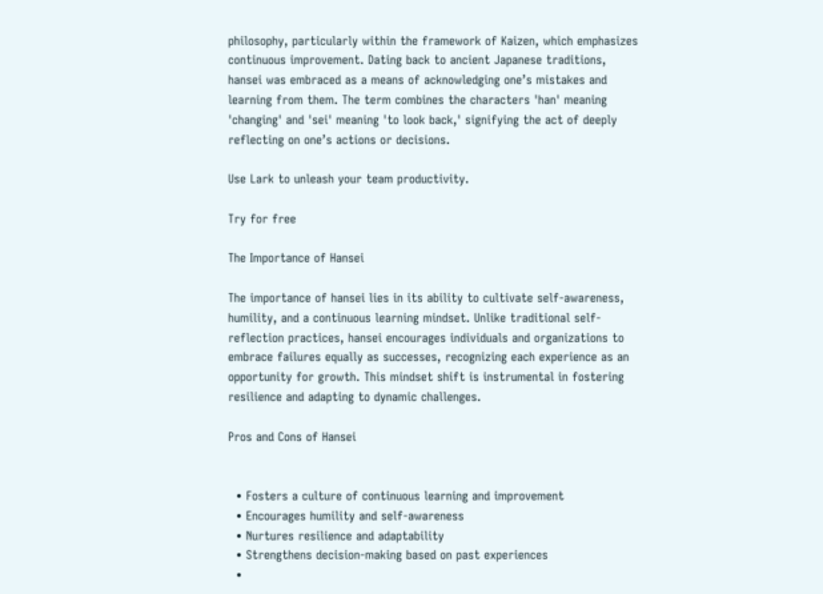philosophy, particularly within the framework of Kaizen, which emphasizes continuous improvement. Dating back to ancient Japanese traditions, hansei was embraced as a means of acknowledging one’s mistakes and learning from them. The term combines the characters 'han' meaning 'changing' and 'sei' meaning 'to look back,' signifying the act of deeply reflecting on one’s actions or decisions.

Use Lark to unleash your team productivity.

Try for free

The Importance of Hansei

The importance of hansei lies in its ability to cultivate self-awareness, humility, and a continuous learning mindset. Unlike traditional self-reflection practices, hansei encourages individuals and organizations to embrace failures equally as successes, recognizing each experience as an opportunity for growth. This mindset shift is instrumental in fostering resilience and adapting to dynamic challenges.

Pros and Cons of Hansei


  • Fosters a culture of continuous learning and improvement
  • Encourages humility and self-awareness
  • Nurtures resilience and adaptability
  • Strengthens decision-making based on past experiences
  •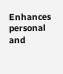Enhances personal and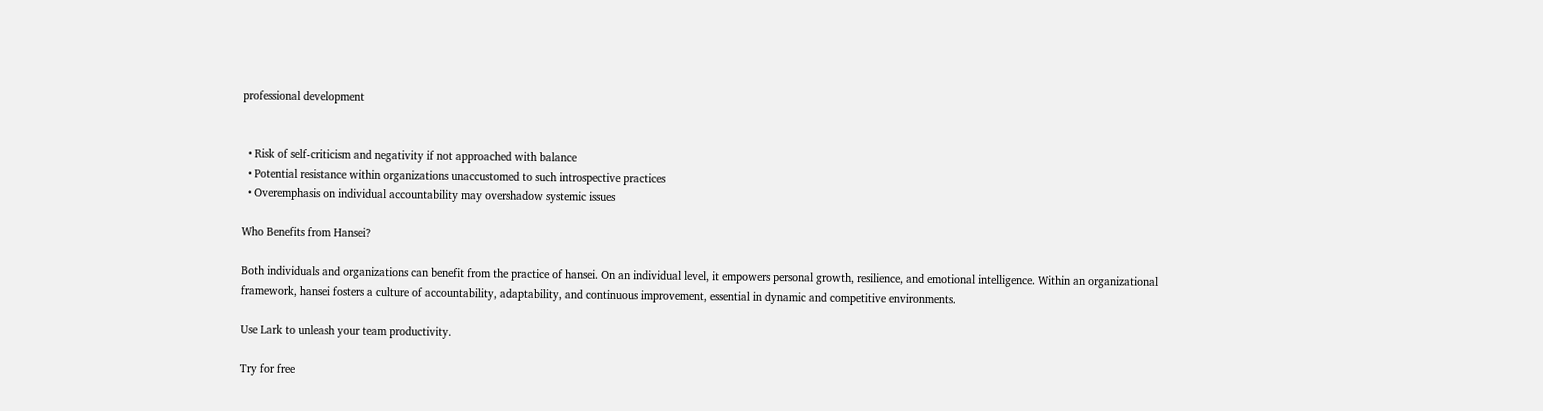professional development


  • Risk of self-criticism and negativity if not approached with balance
  • Potential resistance within organizations unaccustomed to such introspective practices
  • Overemphasis on individual accountability may overshadow systemic issues

Who Benefits from Hansei?

Both individuals and organizations can benefit from the practice of hansei. On an individual level, it empowers personal growth, resilience, and emotional intelligence. Within an organizational framework, hansei fosters a culture of accountability, adaptability, and continuous improvement, essential in dynamic and competitive environments.

Use Lark to unleash your team productivity.

Try for free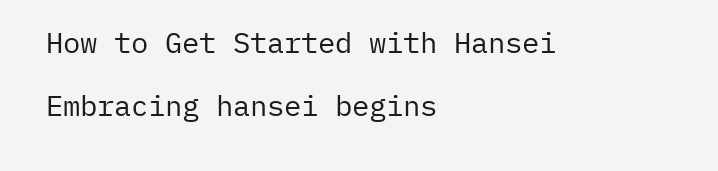How to Get Started with Hansei

Embracing hansei begins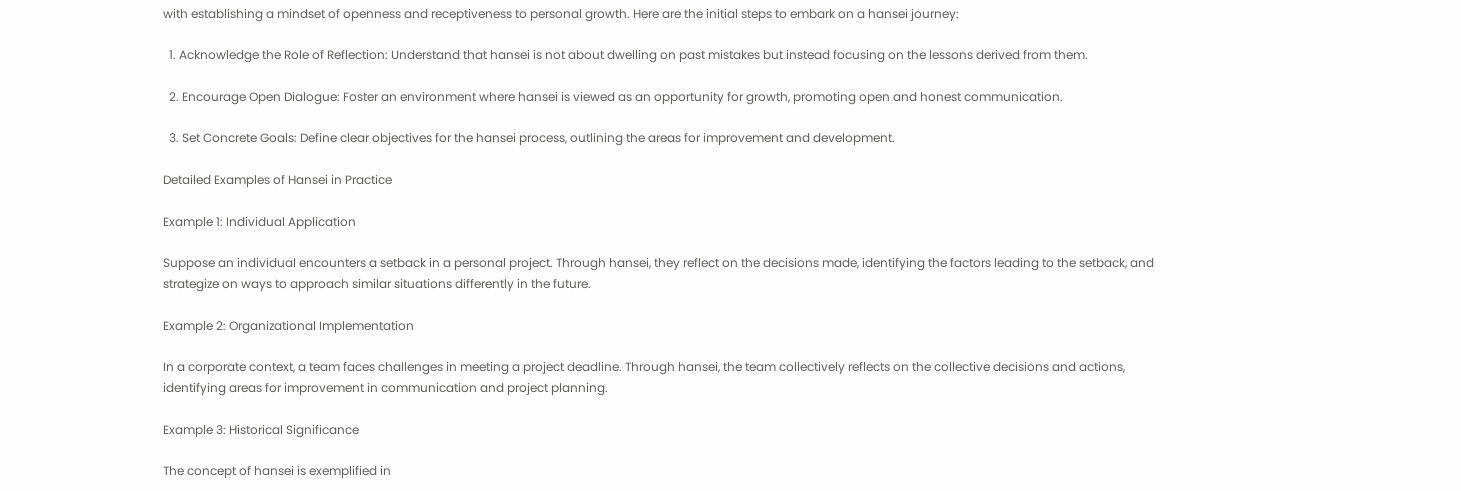with establishing a mindset of openness and receptiveness to personal growth. Here are the initial steps to embark on a hansei journey:

  1. Acknowledge the Role of Reflection: Understand that hansei is not about dwelling on past mistakes but instead focusing on the lessons derived from them.

  2. Encourage Open Dialogue: Foster an environment where hansei is viewed as an opportunity for growth, promoting open and honest communication.

  3. Set Concrete Goals: Define clear objectives for the hansei process, outlining the areas for improvement and development.

Detailed Examples of Hansei in Practice

Example 1: Individual Application

Suppose an individual encounters a setback in a personal project. Through hansei, they reflect on the decisions made, identifying the factors leading to the setback, and strategize on ways to approach similar situations differently in the future.

Example 2: Organizational Implementation

In a corporate context, a team faces challenges in meeting a project deadline. Through hansei, the team collectively reflects on the collective decisions and actions, identifying areas for improvement in communication and project planning.

Example 3: Historical Significance

The concept of hansei is exemplified in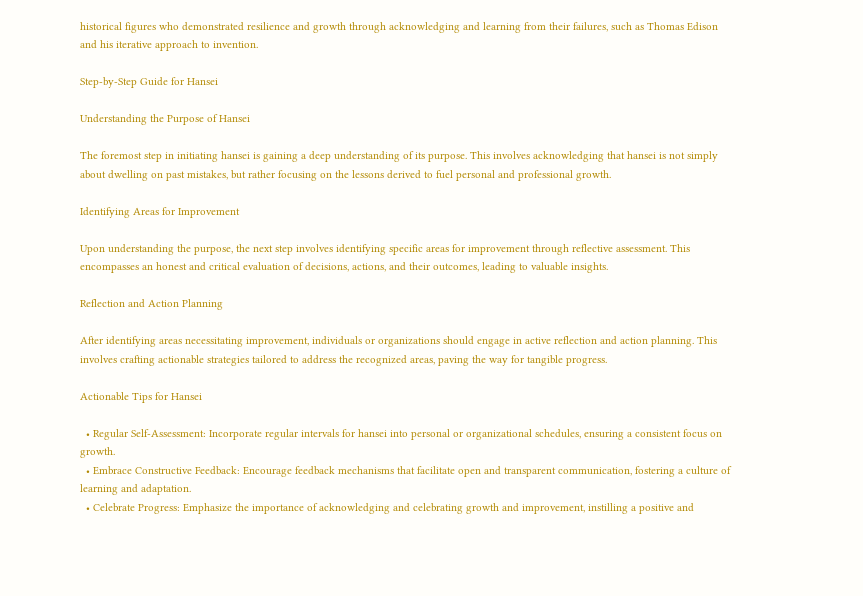historical figures who demonstrated resilience and growth through acknowledging and learning from their failures, such as Thomas Edison and his iterative approach to invention.

Step-by-Step Guide for Hansei

Understanding the Purpose of Hansei

The foremost step in initiating hansei is gaining a deep understanding of its purpose. This involves acknowledging that hansei is not simply about dwelling on past mistakes, but rather focusing on the lessons derived to fuel personal and professional growth.

Identifying Areas for Improvement

Upon understanding the purpose, the next step involves identifying specific areas for improvement through reflective assessment. This encompasses an honest and critical evaluation of decisions, actions, and their outcomes, leading to valuable insights.

Reflection and Action Planning

After identifying areas necessitating improvement, individuals or organizations should engage in active reflection and action planning. This involves crafting actionable strategies tailored to address the recognized areas, paving the way for tangible progress.

Actionable Tips for Hansei

  • Regular Self-Assessment: Incorporate regular intervals for hansei into personal or organizational schedules, ensuring a consistent focus on growth.
  • Embrace Constructive Feedback: Encourage feedback mechanisms that facilitate open and transparent communication, fostering a culture of learning and adaptation.
  • Celebrate Progress: Emphasize the importance of acknowledging and celebrating growth and improvement, instilling a positive and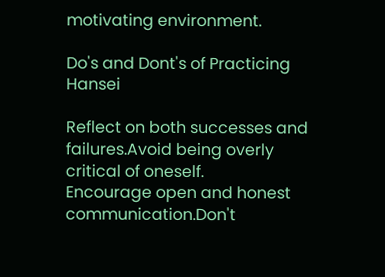motivating environment.

Do's and Dont's of Practicing Hansei

Reflect on both successes and failures.Avoid being overly critical of oneself.
Encourage open and honest communication.Don't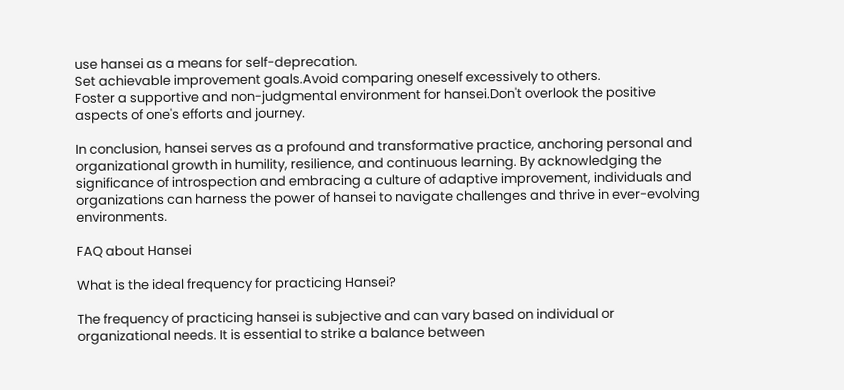use hansei as a means for self-deprecation.
Set achievable improvement goals.Avoid comparing oneself excessively to others.
Foster a supportive and non-judgmental environment for hansei.Don't overlook the positive aspects of one's efforts and journey.

In conclusion, hansei serves as a profound and transformative practice, anchoring personal and organizational growth in humility, resilience, and continuous learning. By acknowledging the significance of introspection and embracing a culture of adaptive improvement, individuals and organizations can harness the power of hansei to navigate challenges and thrive in ever-evolving environments.

FAQ about Hansei

What is the ideal frequency for practicing Hansei?

The frequency of practicing hansei is subjective and can vary based on individual or organizational needs. It is essential to strike a balance between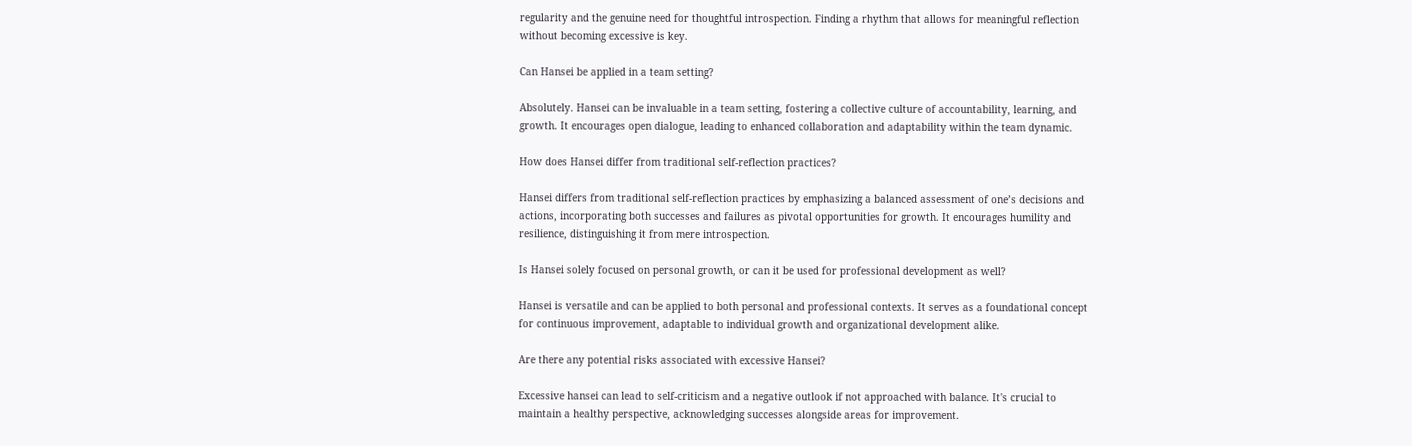regularity and the genuine need for thoughtful introspection. Finding a rhythm that allows for meaningful reflection without becoming excessive is key.

Can Hansei be applied in a team setting?

Absolutely. Hansei can be invaluable in a team setting, fostering a collective culture of accountability, learning, and growth. It encourages open dialogue, leading to enhanced collaboration and adaptability within the team dynamic.

How does Hansei differ from traditional self-reflection practices?

Hansei differs from traditional self-reflection practices by emphasizing a balanced assessment of one’s decisions and actions, incorporating both successes and failures as pivotal opportunities for growth. It encourages humility and resilience, distinguishing it from mere introspection.

Is Hansei solely focused on personal growth, or can it be used for professional development as well?

Hansei is versatile and can be applied to both personal and professional contexts. It serves as a foundational concept for continuous improvement, adaptable to individual growth and organizational development alike.

Are there any potential risks associated with excessive Hansei?

Excessive hansei can lead to self-criticism and a negative outlook if not approached with balance. It's crucial to maintain a healthy perspective, acknowledging successes alongside areas for improvement.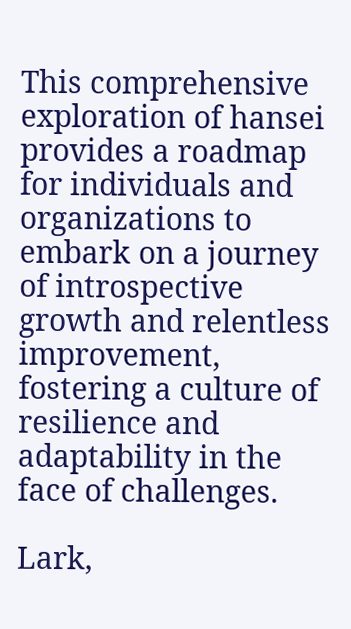This comprehensive exploration of hansei provides a roadmap for individuals and organizations to embark on a journey of introspective growth and relentless improvement, fostering a culture of resilience and adaptability in the face of challenges.

Lark,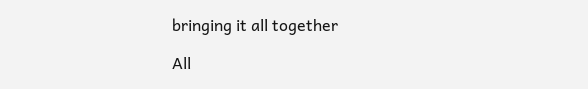bringing it all together

All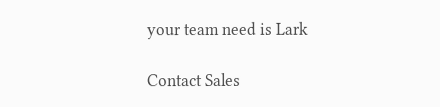your team need is Lark

Contact Sales